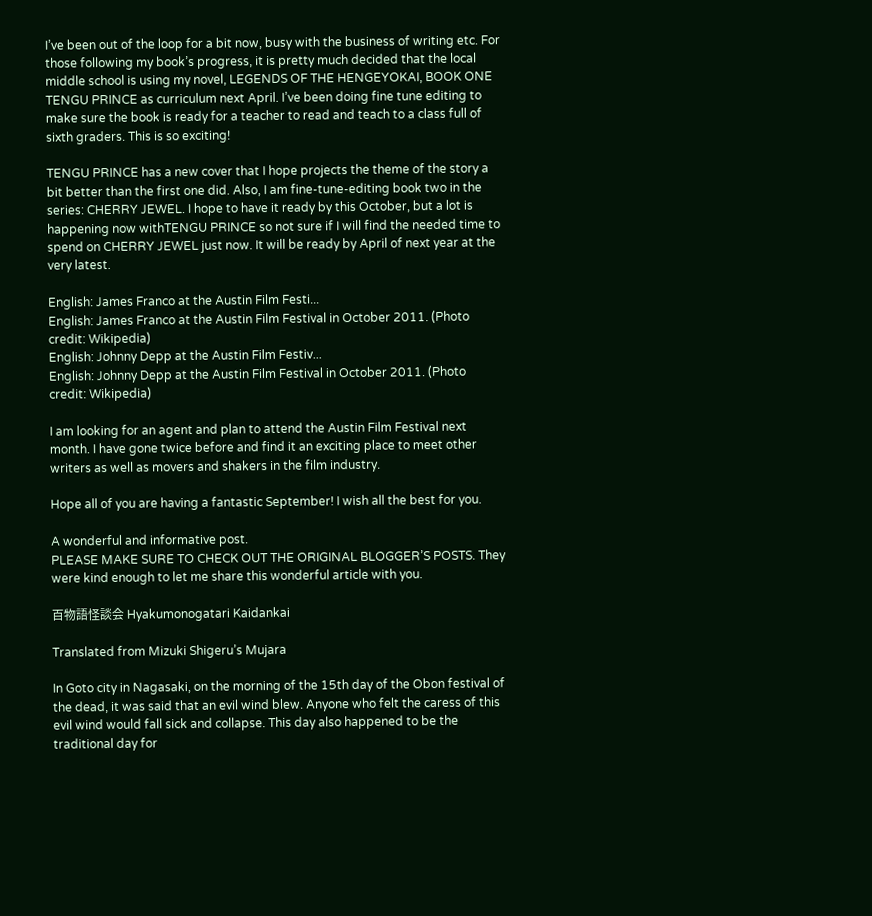I’ve been out of the loop for a bit now, busy with the business of writing etc. For those following my book’s progress, it is pretty much decided that the local middle school is using my novel, LEGENDS OF THE HENGEYOKAI, BOOK ONE  TENGU PRINCE as curriculum next April. I’ve been doing fine tune editing to make sure the book is ready for a teacher to read and teach to a class full of sixth graders. This is so exciting!

TENGU PRINCE has a new cover that I hope projects the theme of the story a bit better than the first one did. Also, I am fine-tune-editing book two in the series: CHERRY JEWEL. I hope to have it ready by this October, but a lot is happening now withTENGU PRINCE so not sure if I will find the needed time to spend on CHERRY JEWEL just now. It will be ready by April of next year at the very latest.

English: James Franco at the Austin Film Festi...
English: James Franco at the Austin Film Festival in October 2011. (Photo credit: Wikipedia)
English: Johnny Depp at the Austin Film Festiv...
English: Johnny Depp at the Austin Film Festival in October 2011. (Photo credit: Wikipedia)

I am looking for an agent and plan to attend the Austin Film Festival next month. I have gone twice before and find it an exciting place to meet other writers as well as movers and shakers in the film industry.

Hope all of you are having a fantastic September! I wish all the best for you.

A wonderful and informative post.
PLEASE MAKE SURE TO CHECK OUT THE ORIGINAL BLOGGER’S POSTS. They were kind enough to let me share this wonderful article with you.

百物語怪談会 Hyakumonogatari Kaidankai

Translated from Mizuki Shigeru’s Mujara

In Goto city in Nagasaki, on the morning of the 15th day of the Obon festival of the dead, it was said that an evil wind blew. Anyone who felt the caress of this evil wind would fall sick and collapse. This day also happened to be the traditional day for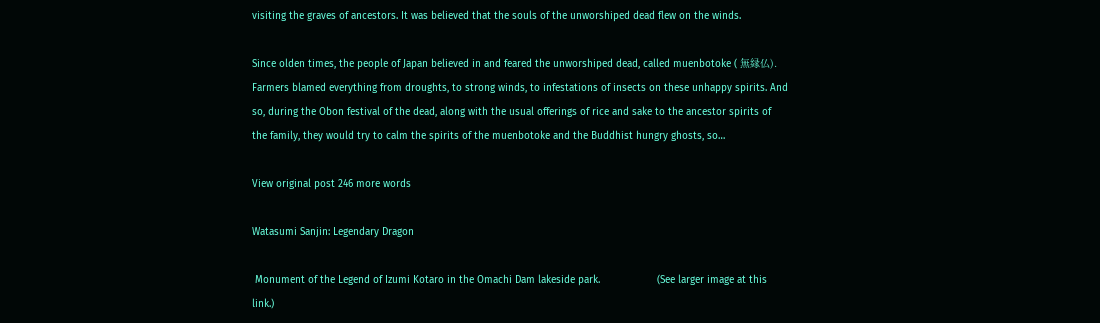visiting the graves of ancestors. It was believed that the souls of the unworshiped dead flew on the winds.

Since olden times, the people of Japan believed in and feared the unworshiped dead, called muenbotoke ( 無縁仏). Farmers blamed everything from droughts, to strong winds, to infestations of insects on these unhappy spirits. And so, during the Obon festival of the dead, along with the usual offerings of rice and sake to the ancestor spirits of the family, they would try to calm the spirits of the muenbotoke and the Buddhist hungry ghosts, so…

View original post 246 more words

Watasumi Sanjin: Legendary Dragon

 Monument of the Legend of Izumi Kotaro in the Omachi Dam lakeside park.                   (See larger image at this link.)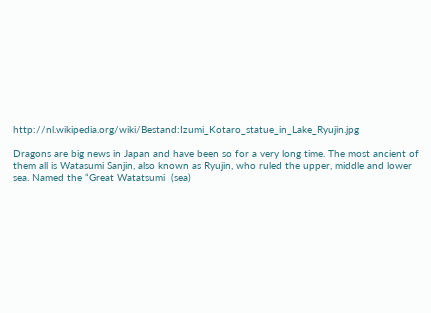http://nl.wikipedia.org/wiki/Bestand:Izumi_Kotaro_statue_in_Lake_Ryujin.jpg

Dragons are big news in Japan and have been so for a very long time. The most ancient of them all is Watasumi Sanjin, also known as Ryujin, who ruled the upper, middle and lower sea. Named the “Great Watatsumi  (sea)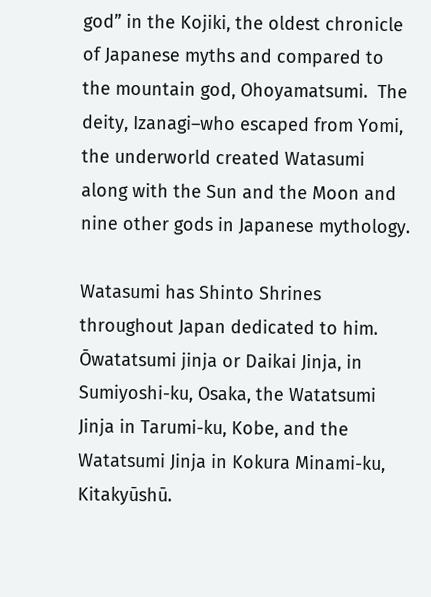god” in the Kojiki, the oldest chronicle of Japanese myths and compared to the mountain god, Ohoyamatsumi.  The deity, Izanagi–who escaped from Yomi, the underworld created Watasumi along with the Sun and the Moon and nine other gods in Japanese mythology.

Watasumi has Shinto Shrines throughout Japan dedicated to him. Ōwatatsumi jinja or Daikai Jinja, in Sumiyoshi-ku, Osaka, the Watatsumi Jinja in Tarumi-ku, Kobe, and the Watatsumi Jinja in Kokura Minami-ku, Kitakyūshū.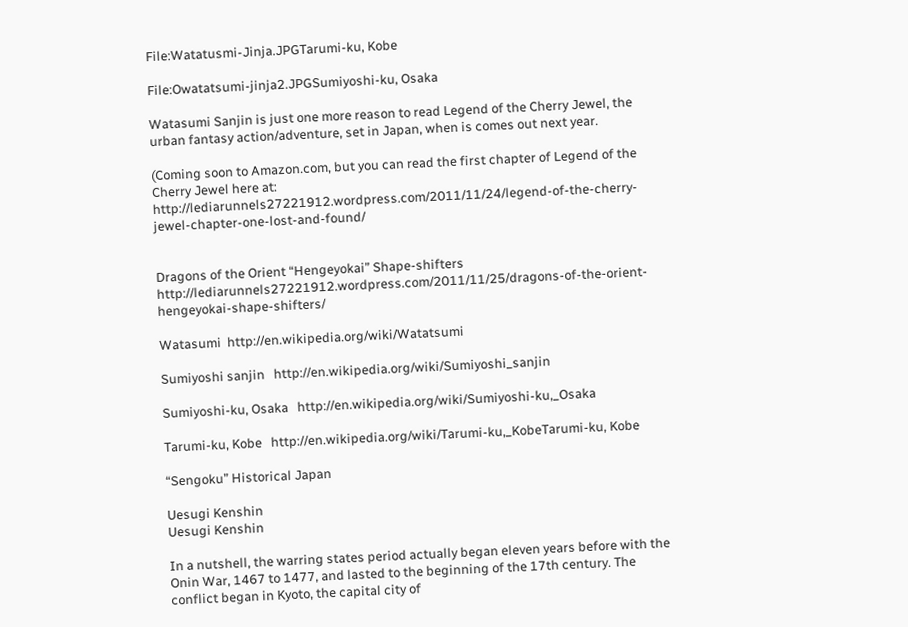File:Watatusmi-Jinja.JPGTarumi-ku, Kobe

File:Owatatsumi-jinja2.JPGSumiyoshi-ku, Osaka

Watasumi Sanjin is just one more reason to read Legend of the Cherry Jewel, the urban fantasy action/adventure, set in Japan, when is comes out next year.

(Coming soon to Amazon.com, but you can read the first chapter of Legend of the Cherry Jewel here at: http://lediarunnels27221912.wordpress.com/2011/11/24/legend-of-the-cherry-jewel-chapter-one-lost-and-found/


Dragons of the Orient “Hengeyokai” Shape-shifters http://lediarunnels27221912.wordpress.com/2011/11/25/dragons-of-the-orient-hengeyokai-shape-shifters/

Watasumi  http://en.wikipedia.org/wiki/Watatsumi

Sumiyoshi sanjin   http://en.wikipedia.org/wiki/Sumiyoshi_sanjin

Sumiyoshi-ku, Osaka   http://en.wikipedia.org/wiki/Sumiyoshi-ku,_Osaka

Tarumi-ku, Kobe   http://en.wikipedia.org/wiki/Tarumi-ku,_KobeTarumi-ku, Kobe

“Sengoku” Historical Japan

Uesugi Kenshin
Uesugi Kenshin

In a nutshell, the warring states period actually began eleven years before with the Onin War, 1467 to 1477, and lasted to the beginning of the 17th century. The conflict began in Kyoto, the capital city of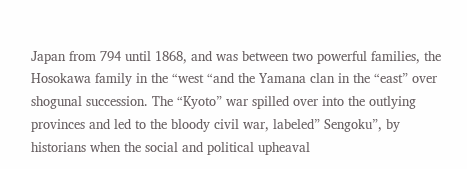Japan from 794 until 1868, and was between two powerful families, the Hosokawa family in the “west “and the Yamana clan in the “east” over shogunal succession. The “Kyoto” war spilled over into the outlying provinces and led to the bloody civil war, labeled” Sengoku”, by historians when the social and political upheaval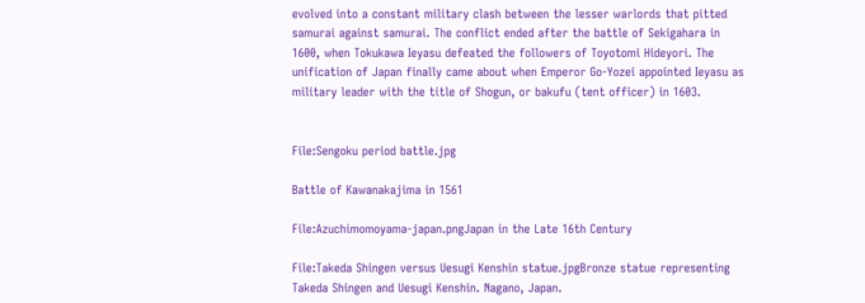evolved into a constant military clash between the lesser warlords that pitted samurai against samurai. The conflict ended after the battle of Sekigahara in 1600, when Tokukawa Ieyasu defeated the followers of Toyotomi Hideyori. The unification of Japan finally came about when Emperor Go-Yozei appointed Ieyasu as military leader with the title of Shogun, or bakufu (tent officer) in 1603.


File:Sengoku period battle.jpg

Battle of Kawanakajima in 1561

File:Azuchimomoyama-japan.pngJapan in the Late 16th Century

File:Takeda Shingen versus Uesugi Kenshin statue.jpgBronze statue representing Takeda Shingen and Uesugi Kenshin. Nagano, Japan.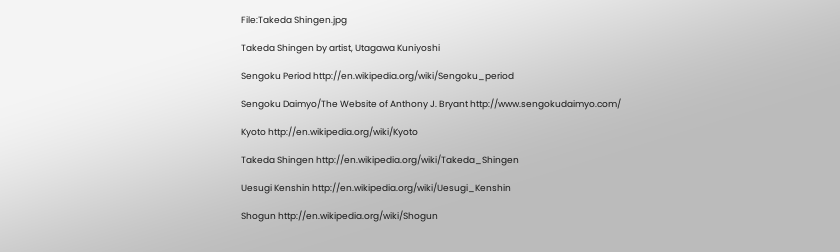File:Takeda Shingen.jpg

Takeda Shingen by artist, Utagawa Kuniyoshi

Sengoku Period http://en.wikipedia.org/wiki/Sengoku_period

Sengoku Daimyo/The Website of Anthony J. Bryant http://www.sengokudaimyo.com/

Kyoto http://en.wikipedia.org/wiki/Kyoto

Takeda Shingen http://en.wikipedia.org/wiki/Takeda_Shingen

Uesugi Kenshin http://en.wikipedia.org/wiki/Uesugi_Kenshin

Shogun http://en.wikipedia.org/wiki/Shogun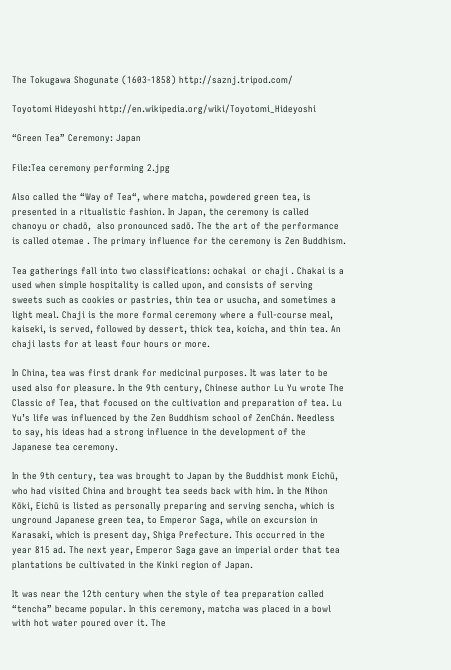The Tokugawa Shogunate (1603-1858) http://saznj.tripod.com/

Toyotomi Hideyoshi http://en.wikipedia.org/wiki/Toyotomi_Hideyoshi

“Green Tea” Ceremony: Japan

File:Tea ceremony performing 2.jpg

Also called the “Way of Tea“, where matcha, powdered green tea, is presented in a ritualistic fashion. In Japan, the ceremony is called chanoyu or chadō,  also pronounced sadō. The the art of the performance is called otemae . The primary influence for the ceremony is Zen Buddhism.

Tea gatherings fall into two classifications: ochakai  or chaji . Chakai is a used when simple hospitality is called upon, and consists of serving sweets such as cookies or pastries, thin tea or usucha, and sometimes a  light meal. Chaji is the more formal ceremony where a full-course meal, kaiseki, is served, followed by dessert, thick tea, koicha, and thin tea. An chaji lasts for at least four hours or more.

In China, tea was first drank for medicinal purposes. It was later to be used also for pleasure. In the 9th century, Chinese author Lu Yu wrote The Classic of Tea, that focused on the cultivation and preparation of tea. Lu Yu’s life was influenced by the Zen Buddhism school of ZenChán. Needless to say, his ideas had a strong influence in the development of the Japanese tea ceremony.

In the 9th century, tea was brought to Japan by the Buddhist monk Eichū, who had visited China and brought tea seeds back with him. In the Nihon Kōki, Eichū is listed as personally preparing and serving sencha, which is unground Japanese green tea, to Emperor Saga, while on excursion in Karasaki, which is present day, Shiga Prefecture. This occurred in the year 815 ad. The next year, Emperor Saga gave an imperial order that tea plantations be cultivated in the Kinki region of Japan.

It was near the 12th century when the style of tea preparation called “tencha” became popular. In this ceremony, matcha was placed in a bowl with hot water poured over it. The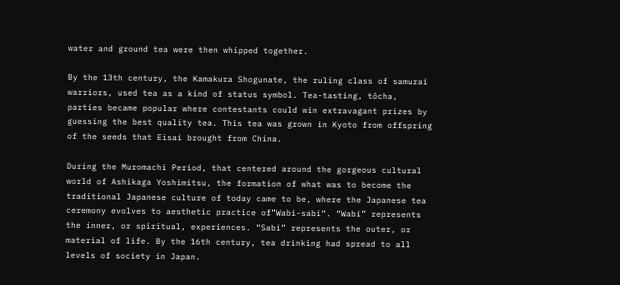water and ground tea were then whipped together.

By the 13th century, the Kamakura Shogunate, the ruling class of samurai warriors, used tea as a kind of status symbol. Tea-tasting, tōcha, parties became popular where contestants could win extravagant prizes by guessing the best quality tea. This tea was grown in Kyoto from offspring of the seeds that Eisai brought from China.

During the Muromachi Period, that centered around the gorgeous cultural world of Ashikaga Yoshimitsu, the formation of what was to become the traditional Japanese culture of today came to be, where the Japanese tea ceremony evolves to aesthetic practice of”Wabi-sabi“. “Wabi” represents the inner, or spiritual, experiences. “Sabi” represents the outer, or material of life. By the 16th century, tea drinking had spread to all levels of society in Japan.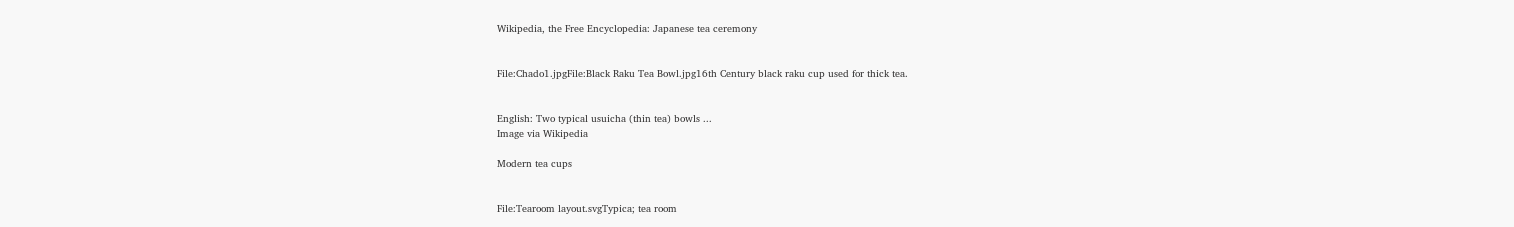Wikipedia, the Free Encyclopedia: Japanese tea ceremony


File:Chado1.jpgFile:Black Raku Tea Bowl.jpg16th Century black raku cup used for thick tea.


English: Two typical usuicha (thin tea) bowls ...
Image via Wikipedia

Modern tea cups


File:Tearoom layout.svgTypica; tea room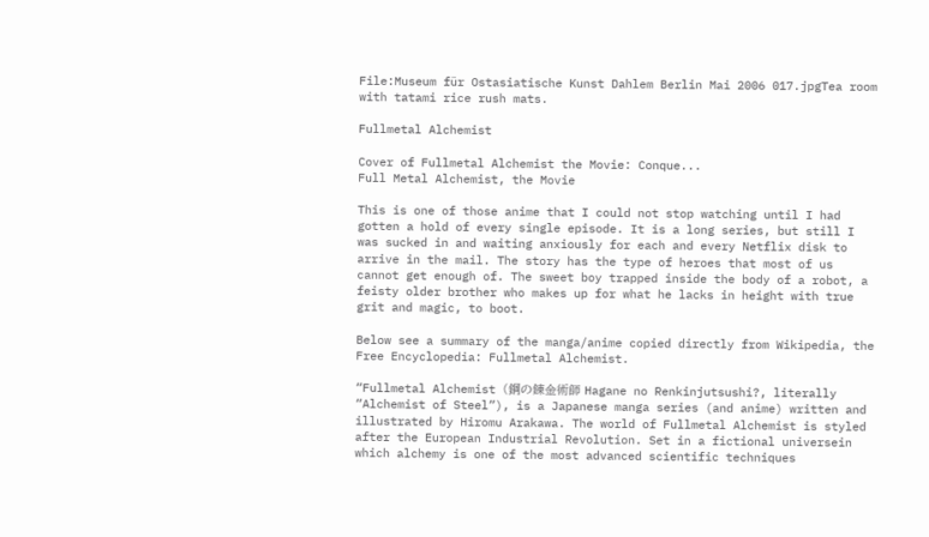File:Museum für Ostasiatische Kunst Dahlem Berlin Mai 2006 017.jpgTea room with tatami rice rush mats.

Fullmetal Alchemist

Cover of Fullmetal Alchemist the Movie: Conque...
Full Metal Alchemist, the Movie

This is one of those anime that I could not stop watching until I had gotten a hold of every single episode. It is a long series, but still I was sucked in and waiting anxiously for each and every Netflix disk to arrive in the mail. The story has the type of heroes that most of us cannot get enough of. The sweet boy trapped inside the body of a robot, a feisty older brother who makes up for what he lacks in height with true grit and magic, to boot.

Below see a summary of the manga/anime copied directly from Wikipedia, the Free Encyclopedia: Fullmetal Alchemist.

“Fullmetal Alchemist (鋼の錬金術師 Hagane no Renkinjutsushi?, literally “Alchemist of Steel”), is a Japanese manga series (and anime) written and illustrated by Hiromu Arakawa. The world of Fullmetal Alchemist is styled after the European Industrial Revolution. Set in a fictional universein which alchemy is one of the most advanced scientific techniques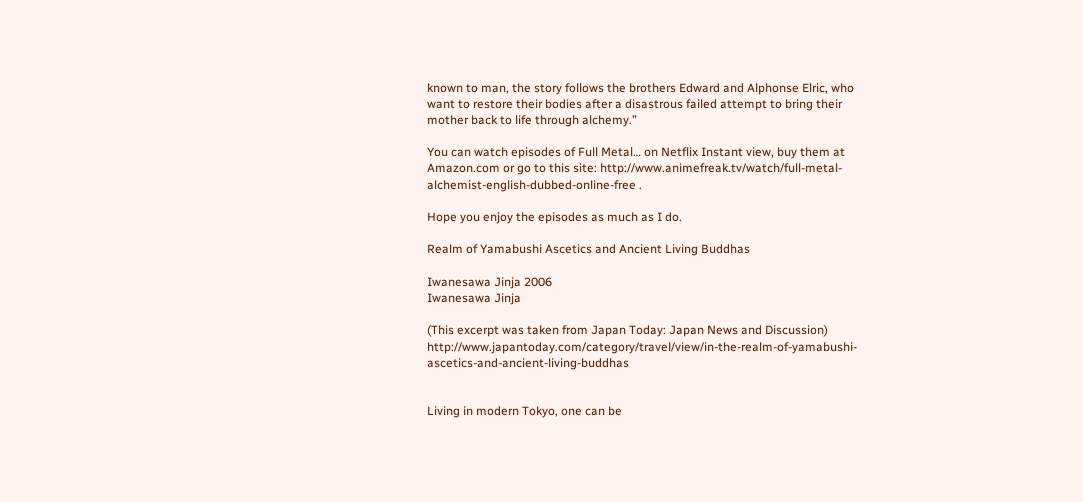known to man, the story follows the brothers Edward and Alphonse Elric, who want to restore their bodies after a disastrous failed attempt to bring their mother back to life through alchemy.”

You can watch episodes of Full Metal… on Netflix Instant view, buy them at Amazon.com or go to this site: http://www.animefreak.tv/watch/full-metal-alchemist-english-dubbed-online-free .

Hope you enjoy the episodes as much as I do.

Realm of Yamabushi Ascetics and Ancient Living Buddhas

Iwanesawa Jinja 2006
Iwanesawa Jinja

(This excerpt was taken from Japan Today: Japan News and Discussion)   http://www.japantoday.com/category/travel/view/in-the-realm-of-yamabushi-ascetics-and-ancient-living-buddhas


Living in modern Tokyo, one can be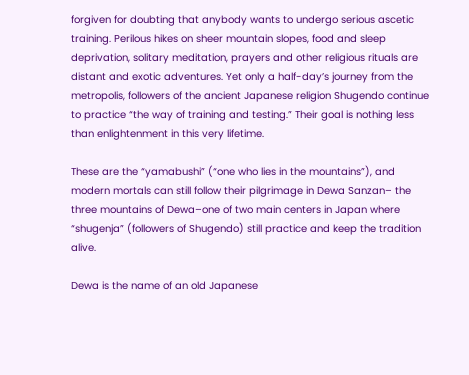forgiven for doubting that anybody wants to undergo serious ascetic training. Perilous hikes on sheer mountain slopes, food and sleep deprivation, solitary meditation, prayers and other religious rituals are distant and exotic adventures. Yet only a half-day’s journey from the metropolis, followers of the ancient Japanese religion Shugendo continue to practice “the way of training and testing.” Their goal is nothing less than enlightenment in this very lifetime.

These are the “yamabushi” (“one who lies in the mountains”), and modern mortals can still follow their pilgrimage in Dewa Sanzan– the three mountains of Dewa–one of two main centers in Japan where “shugenja” (followers of Shugendo) still practice and keep the tradition alive.

Dewa is the name of an old Japanese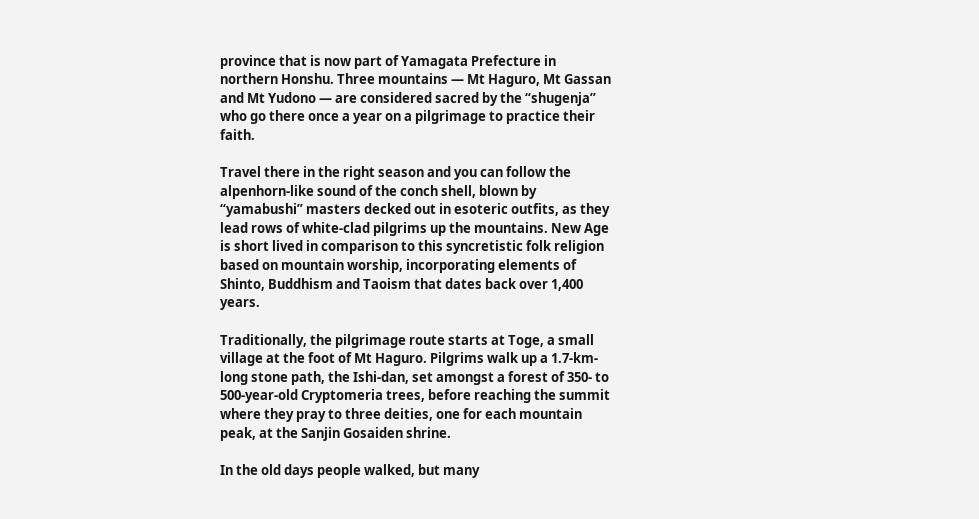province that is now part of Yamagata Prefecture in northern Honshu. Three mountains — Mt Haguro, Mt Gassan and Mt Yudono — are considered sacred by the “shugenja” who go there once a year on a pilgrimage to practice their faith.

Travel there in the right season and you can follow the alpenhorn-like sound of the conch shell, blown by “yamabushi” masters decked out in esoteric outfits, as they lead rows of white-clad pilgrims up the mountains. New Age is short lived in comparison to this syncretistic folk religion based on mountain worship, incorporating elements of Shinto, Buddhism and Taoism that dates back over 1,400 years.

Traditionally, the pilgrimage route starts at Toge, a small village at the foot of Mt Haguro. Pilgrims walk up a 1.7-km-long stone path, the Ishi-dan, set amongst a forest of 350- to 500-year-old Cryptomeria trees, before reaching the summit where they pray to three deities, one for each mountain peak, at the Sanjin Gosaiden shrine.

In the old days people walked, but many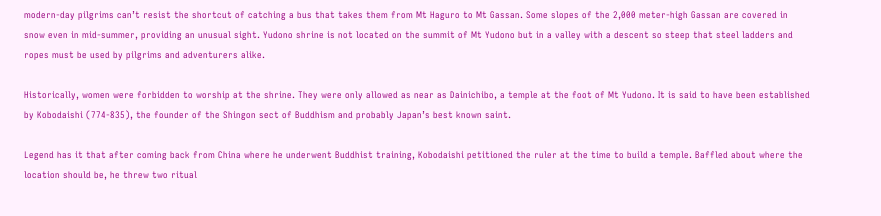modern-day pilgrims can’t resist the shortcut of catching a bus that takes them from Mt Haguro to Mt Gassan. Some slopes of the 2,000 meter-high Gassan are covered in snow even in mid-summer, providing an unusual sight. Yudono shrine is not located on the summit of Mt Yudono but in a valley with a descent so steep that steel ladders and ropes must be used by pilgrims and adventurers alike.

Historically, women were forbidden to worship at the shrine. They were only allowed as near as Dainichibo, a temple at the foot of Mt Yudono. It is said to have been established by Kobodaishi (774-835), the founder of the Shingon sect of Buddhism and probably Japan’s best known saint.

Legend has it that after coming back from China where he underwent Buddhist training, Kobodaishi petitioned the ruler at the time to build a temple. Baffled about where the location should be, he threw two ritual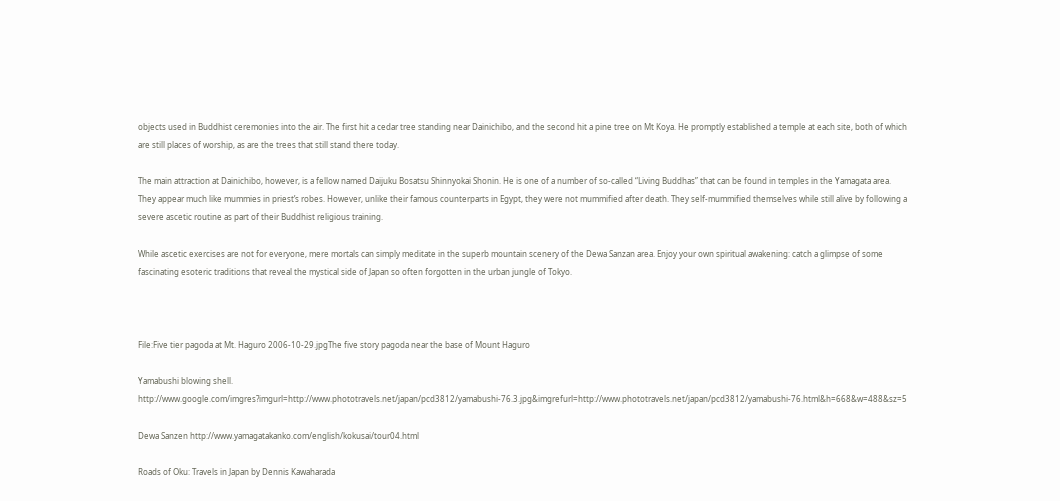objects used in Buddhist ceremonies into the air. The first hit a cedar tree standing near Dainichibo, and the second hit a pine tree on Mt Koya. He promptly established a temple at each site, both of which are still places of worship, as are the trees that still stand there today.

The main attraction at Dainichibo, however, is a fellow named Daijuku Bosatsu Shinnyokai Shonin. He is one of a number of so-called “Living Buddhas” that can be found in temples in the Yamagata area. They appear much like mummies in priest’s robes. However, unlike their famous counterparts in Egypt, they were not mummified after death. They self-mummified themselves while still alive by following a severe ascetic routine as part of their Buddhist religious training.

While ascetic exercises are not for everyone, mere mortals can simply meditate in the superb mountain scenery of the Dewa Sanzan area. Enjoy your own spiritual awakening: catch a glimpse of some fascinating esoteric traditions that reveal the mystical side of Japan so often forgotten in the urban jungle of Tokyo.



File:Five tier pagoda at Mt. Haguro 2006-10-29.jpgThe five story pagoda near the base of Mount Haguro

Yamabushi blowing shell. http://www.google.com/imgres?imgurl=http://www.phototravels.net/japan/pcd3812/yamabushi-76.3.jpg&imgrefurl=http://www.phototravels.net/japan/pcd3812/yamabushi-76.html&h=668&w=488&sz=5

Dewa Sanzen http://www.yamagatakanko.com/english/kokusai/tour04.html

Roads of Oku: Travels in Japan by Dennis Kawaharada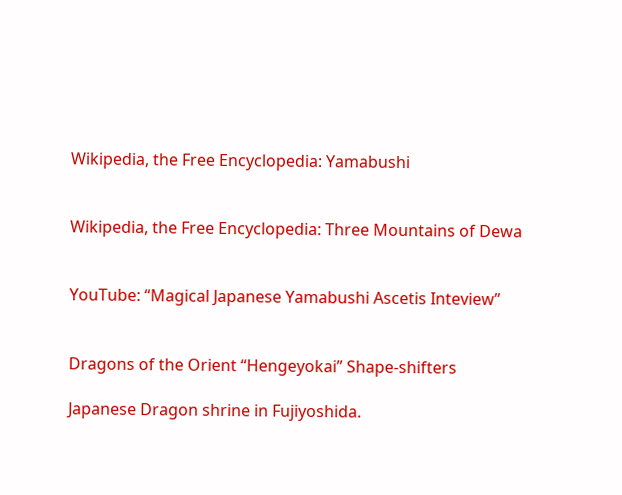Wikipedia, the Free Encyclopedia: Yamabushi


Wikipedia, the Free Encyclopedia: Three Mountains of Dewa


YouTube: “Magical Japanese Yamabushi Ascetis Inteview”


Dragons of the Orient “Hengeyokai” Shape-shifters

Japanese Dragon shrine in Fujiyoshida.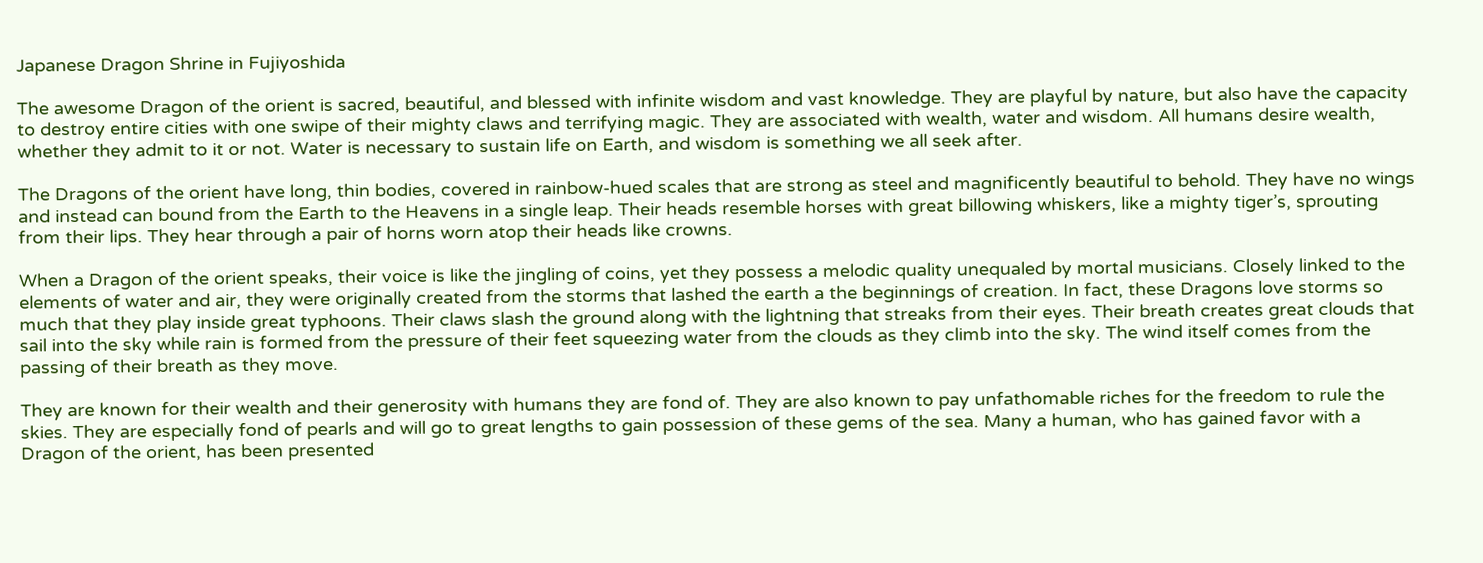Japanese Dragon Shrine in Fujiyoshida

The awesome Dragon of the orient is sacred, beautiful, and blessed with infinite wisdom and vast knowledge. They are playful by nature, but also have the capacity to destroy entire cities with one swipe of their mighty claws and terrifying magic. They are associated with wealth, water and wisdom. All humans desire wealth, whether they admit to it or not. Water is necessary to sustain life on Earth, and wisdom is something we all seek after.

The Dragons of the orient have long, thin bodies, covered in rainbow-hued scales that are strong as steel and magnificently beautiful to behold. They have no wings and instead can bound from the Earth to the Heavens in a single leap. Their heads resemble horses with great billowing whiskers, like a mighty tiger’s, sprouting from their lips. They hear through a pair of horns worn atop their heads like crowns.

When a Dragon of the orient speaks, their voice is like the jingling of coins, yet they possess a melodic quality unequaled by mortal musicians. Closely linked to the elements of water and air, they were originally created from the storms that lashed the earth a the beginnings of creation. In fact, these Dragons love storms so much that they play inside great typhoons. Their claws slash the ground along with the lightning that streaks from their eyes. Their breath creates great clouds that sail into the sky while rain is formed from the pressure of their feet squeezing water from the clouds as they climb into the sky. The wind itself comes from the passing of their breath as they move.

They are known for their wealth and their generosity with humans they are fond of. They are also known to pay unfathomable riches for the freedom to rule the skies. They are especially fond of pearls and will go to great lengths to gain possession of these gems of the sea. Many a human, who has gained favor with a Dragon of the orient, has been presented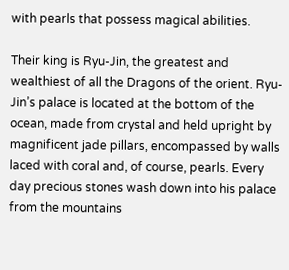with pearls that possess magical abilities.

Their king is Ryu-Jin, the greatest and wealthiest of all the Dragons of the orient. Ryu-Jin’s palace is located at the bottom of the ocean, made from crystal and held upright by magnificent jade pillars, encompassed by walls laced with coral and, of course, pearls. Every day precious stones wash down into his palace from the mountains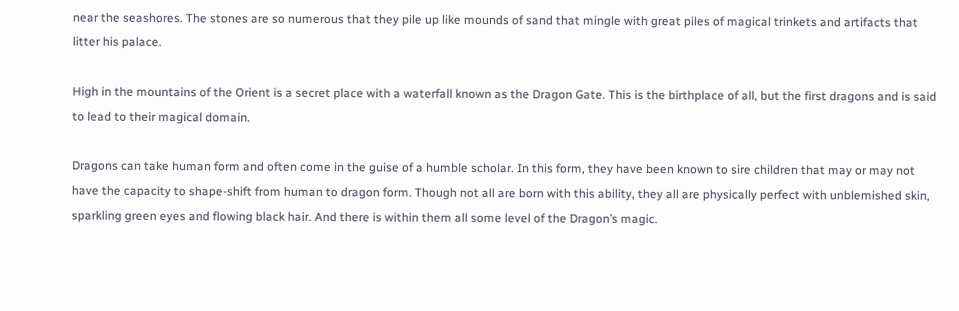near the seashores. The stones are so numerous that they pile up like mounds of sand that mingle with great piles of magical trinkets and artifacts that litter his palace.

High in the mountains of the Orient is a secret place with a waterfall known as the Dragon Gate. This is the birthplace of all, but the first dragons and is said to lead to their magical domain.

Dragons can take human form and often come in the guise of a humble scholar. In this form, they have been known to sire children that may or may not have the capacity to shape-shift from human to dragon form. Though not all are born with this ability, they all are physically perfect with unblemished skin, sparkling green eyes and flowing black hair. And there is within them all some level of the Dragon’s magic.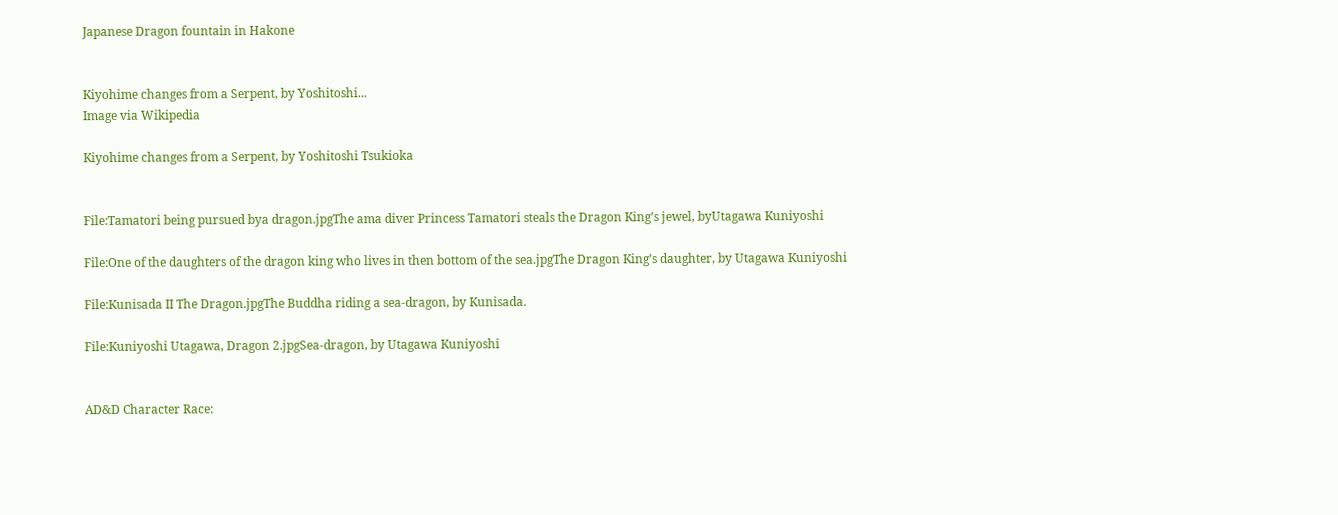Japanese Dragon fountain in Hakone


Kiyohime changes from a Serpent, by Yoshitoshi...
Image via Wikipedia

Kiyohime changes from a Serpent, by Yoshitoshi Tsukioka


File:Tamatori being pursued bya dragon.jpgThe ama diver Princess Tamatori steals the Dragon King’s jewel, byUtagawa Kuniyoshi

File:One of the daughters of the dragon king who lives in then bottom of the sea.jpgThe Dragon King’s daughter, by Utagawa Kuniyoshi

File:Kunisada II The Dragon.jpgThe Buddha riding a sea-dragon, by Kunisada.

File:Kuniyoshi Utagawa, Dragon 2.jpgSea-dragon, by Utagawa Kuniyoshi


AD&D Character Race: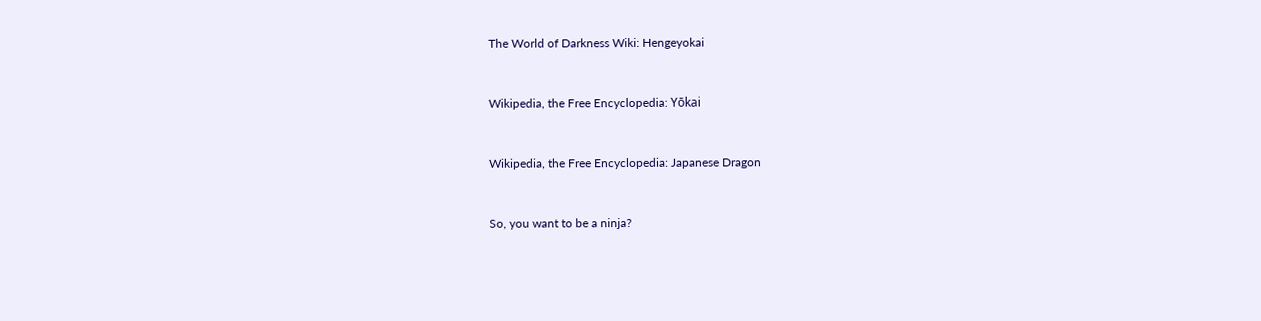The World of Darkness Wiki: Hengeyokai


Wikipedia, the Free Encyclopedia: Yōkai


Wikipedia, the Free Encyclopedia: Japanese Dragon


So, you want to be a ninja?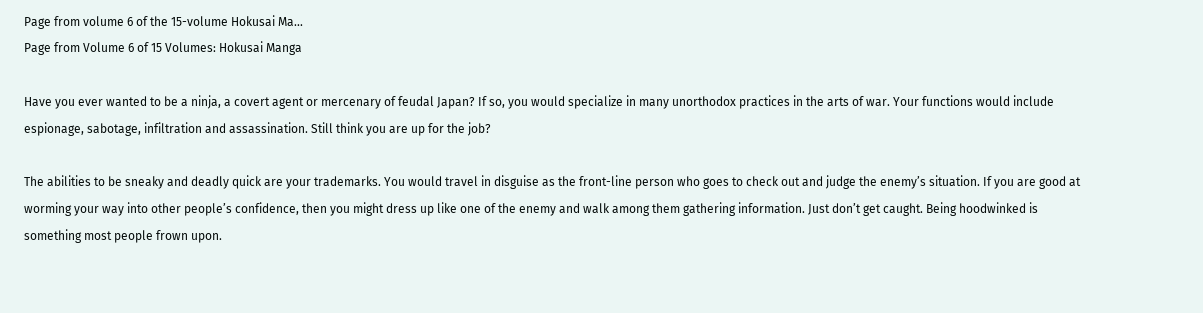Page from volume 6 of the 15-volume Hokusai Ma...
Page from Volume 6 of 15 Volumes: Hokusai Manga

Have you ever wanted to be a ninja, a covert agent or mercenary of feudal Japan? If so, you would specialize in many unorthodox practices in the arts of war. Your functions would include espionage, sabotage, infiltration and assassination. Still think you are up for the job?

The abilities to be sneaky and deadly quick are your trademarks. You would travel in disguise as the front-line person who goes to check out and judge the enemy’s situation. If you are good at worming your way into other people’s confidence, then you might dress up like one of the enemy and walk among them gathering information. Just don’t get caught. Being hoodwinked is something most people frown upon.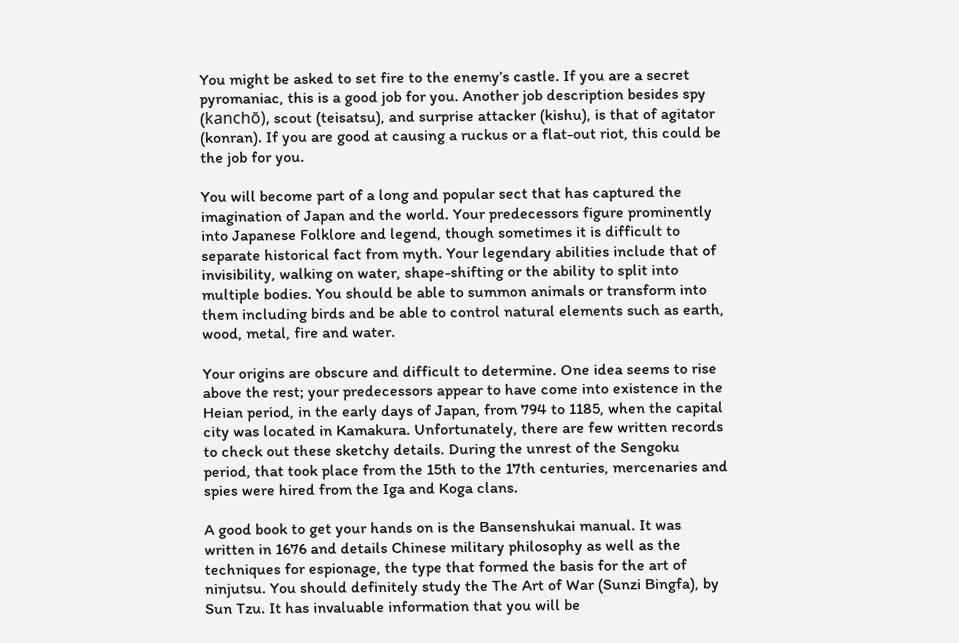You might be asked to set fire to the enemy’s castle. If you are a secret pyromaniac, this is a good job for you. Another job description besides spy (kanchō), scout (teisatsu), and surprise attacker (kishu), is that of agitator (konran). If you are good at causing a ruckus or a flat-out riot, this could be the job for you.

You will become part of a long and popular sect that has captured the imagination of Japan and the world. Your predecessors figure prominently into Japanese Folklore and legend, though sometimes it is difficult to separate historical fact from myth. Your legendary abilities include that of invisibility, walking on water, shape-shifting or the ability to split into multiple bodies. You should be able to summon animals or transform into them including birds and be able to control natural elements such as earth, wood, metal, fire and water.

Your origins are obscure and difficult to determine. One idea seems to rise above the rest; your predecessors appear to have come into existence in the Heian period, in the early days of Japan, from 794 to 1185, when the capital city was located in Kamakura. Unfortunately, there are few written records to check out these sketchy details. During the unrest of the Sengoku period, that took place from the 15th to the 17th centuries, mercenaries and spies were hired from the Iga and Koga clans.

A good book to get your hands on is the Bansenshukai manual. It was written in 1676 and details Chinese military philosophy as well as the techniques for espionage, the type that formed the basis for the art of ninjutsu. You should definitely study the The Art of War (Sunzi Bingfa), by Sun Tzu. It has invaluable information that you will be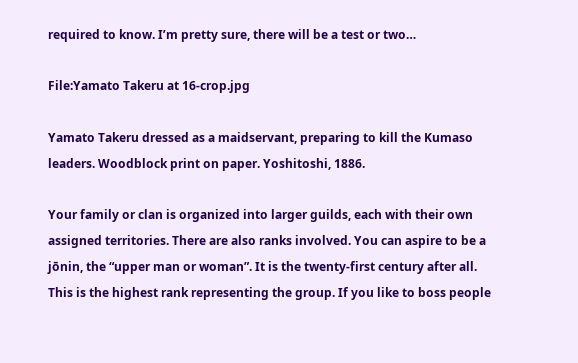required to know. I’m pretty sure, there will be a test or two…

File:Yamato Takeru at 16-crop.jpg

Yamato Takeru dressed as a maidservant, preparing to kill the Kumaso leaders. Woodblock print on paper. Yoshitoshi, 1886.

Your family or clan is organized into larger guilds, each with their own assigned territories. There are also ranks involved. You can aspire to be a jōnin, the “upper man or woman”. It is the twenty-first century after all. This is the highest rank representing the group. If you like to boss people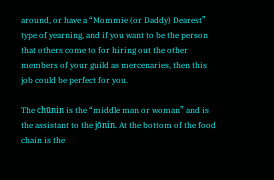around, or have a “Mommie (or Daddy) Dearest” type of yearning, and if you want to be the person that others come to for hiring out the other members of your guild as mercenaries, then this job could be perfect for you.

The chūnin is the “middle man or woman” and is the assistant to the jōnin. At the bottom of the food chain is the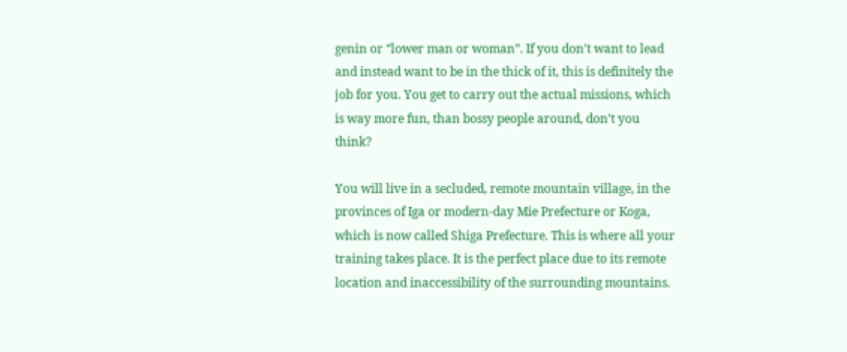genin or “lower man or woman”. If you don’t want to lead and instead want to be in the thick of it, this is definitely the job for you. You get to carry out the actual missions, which is way more fun, than bossy people around, don’t you think?

You will live in a secluded, remote mountain village, in the provinces of Iga or modern-day Mie Prefecture or Koga, which is now called Shiga Prefecture. This is where all your training takes place. It is the perfect place due to its remote location and inaccessibility of the surrounding mountains.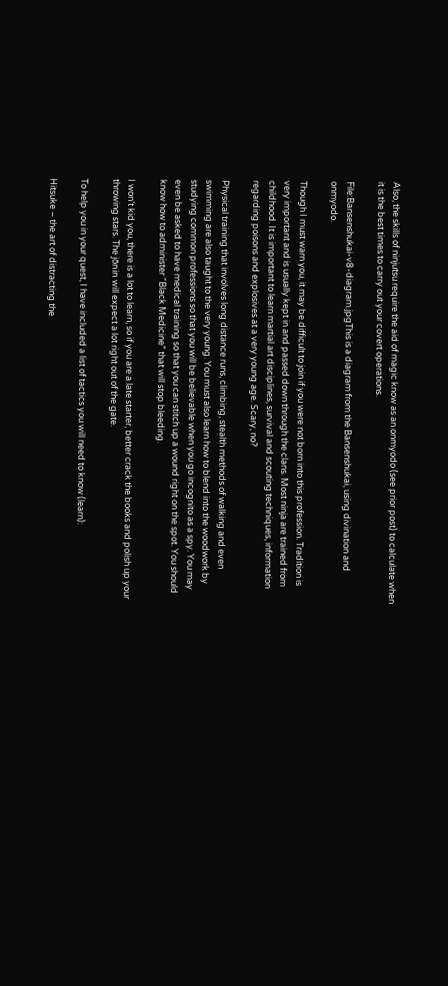Also, the skills of ninjutsu require the aid of magic know as an onmyodo (see prior post) to calculate when it is the best times to carry out your covert operations.

File:Bansenshukai-v8-diagram.jpgThis is a diagram from the Bansenshukai, using divination and onmyodo.

Though I must warn you, it may be difficult to join if you were not born into this profession. Tradition is very important and is usually kept in and passed down through the clans. Most ninja are trained from childhood. It is important to learn martial art disciplines, survival and scouting techniques, information regarding poisons and explosives at a very young age. Scary, no?

Physical training that involves long distance runs, climbing, stealth methods of walking and even swimming are also taught to the very young. You must also learn how to blend into the woodwork by studying common professions so that you will be believable when you go incognito as a spy. You may even be asked to have medical training so that you can stitch up a wound right on the spot. You should know how to administer “Black Medicine” that will stop bleeding.

I won’t kid you, there is a lot to learn, so if you are a late starter, better crack the books and polish up your throwing stars. The jōnin will expect a lot right out of the gate.

To help you in your quest, I have included a list of tactics you will need to know (learn):

Hitsuke – the art of distracting the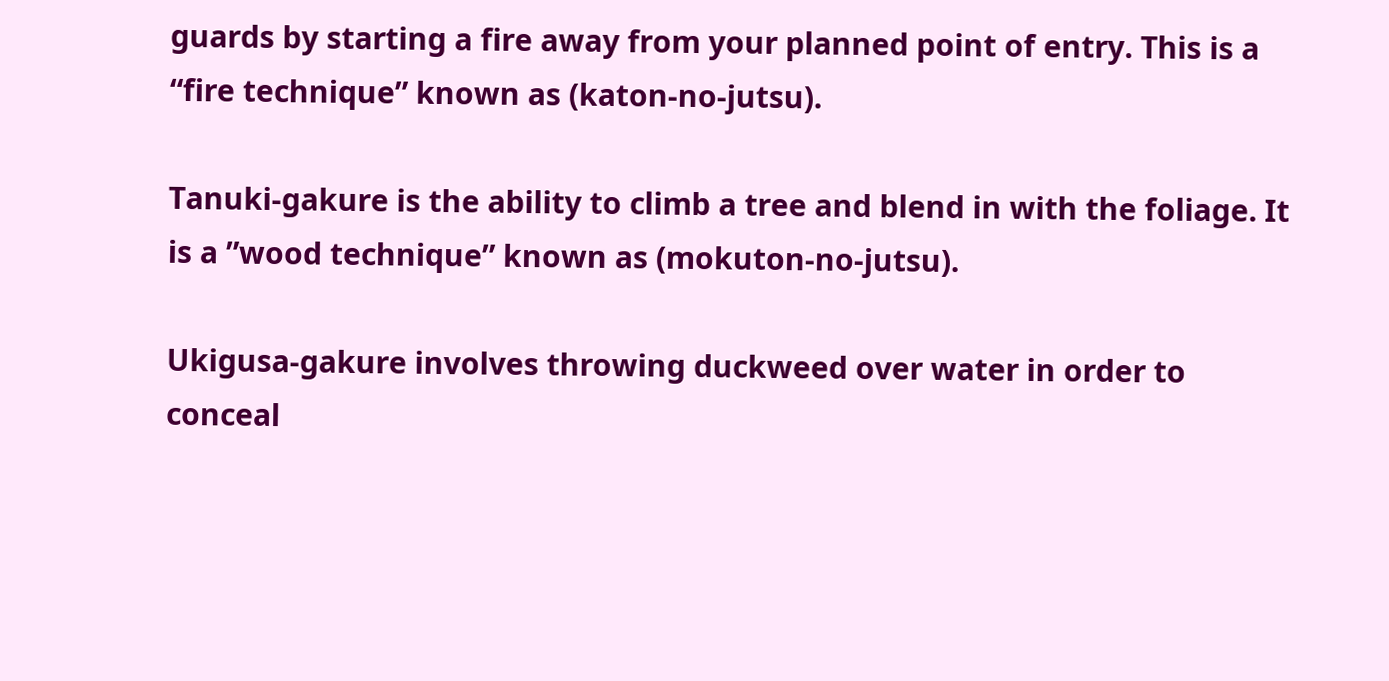guards by starting a fire away from your planned point of entry. This is a “fire technique” known as (katon-no-jutsu).

Tanuki-gakure is the ability to climb a tree and blend in with the foliage. It is a ”wood technique” known as (mokuton-no-jutsu).

Ukigusa-gakure involves throwing duckweed over water in order to conceal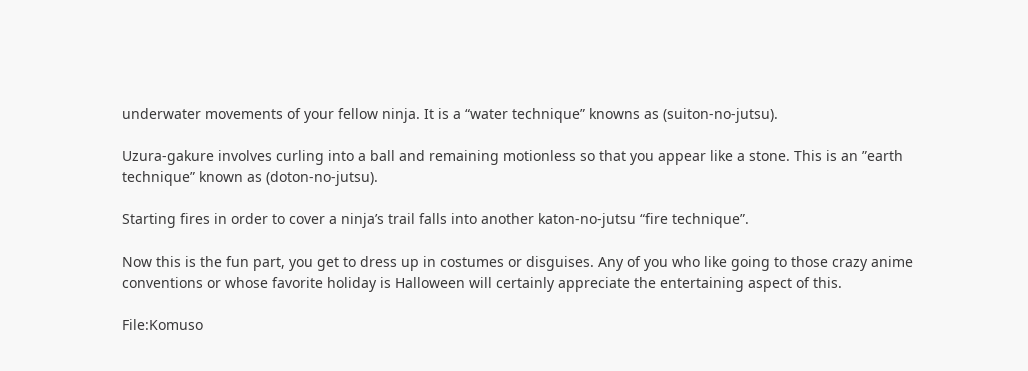underwater movements of your fellow ninja. It is a “water technique” knowns as (suiton-no-jutsu).

Uzura-gakure involves curling into a ball and remaining motionless so that you appear like a stone. This is an ”earth technique” known as (doton-no-jutsu).

Starting fires in order to cover a ninja’s trail falls into another katon-no-jutsu “fire technique”.

Now this is the fun part, you get to dress up in costumes or disguises. Any of you who like going to those crazy anime conventions or whose favorite holiday is Halloween will certainly appreciate the entertaining aspect of this.

File:Komuso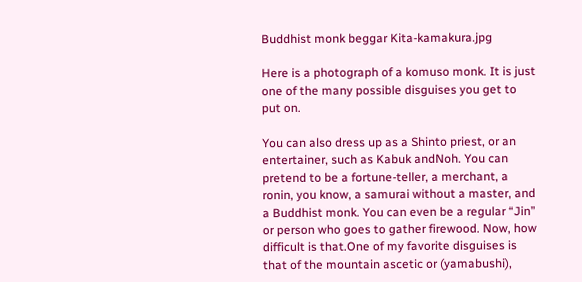Buddhist monk beggar Kita-kamakura.jpg

Here is a photograph of a komuso monk. It is just one of the many possible disguises you get to put on.

You can also dress up as a Shinto priest, or an entertainer, such as Kabuk andNoh. You can pretend to be a fortune-teller, a merchant, a ronin, you know, a samurai without a master, and a Buddhist monk. You can even be a regular “Jin” or person who goes to gather firewood. Now, how difficult is that.One of my favorite disguises is that of the mountain ascetic or (yamabushi),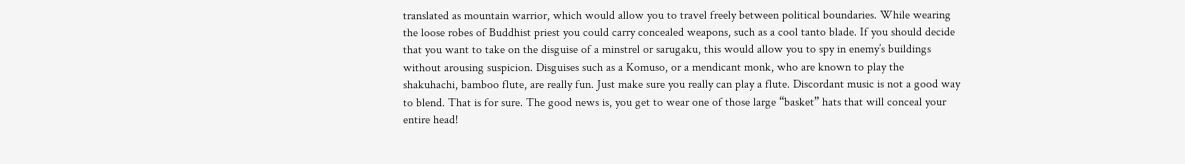translated as mountain warrior, which would allow you to travel freely between political boundaries. While wearing the loose robes of Buddhist priest you could carry concealed weapons, such as a cool tanto blade. If you should decide that you want to take on the disguise of a minstrel or sarugaku, this would allow you to spy in enemy’s buildings without arousing suspicion. Disguises such as a Komuso, or a mendicant monk, who are known to play the shakuhachi, bamboo flute, are really fun. Just make sure you really can play a flute. Discordant music is not a good way to blend. That is for sure. The good news is, you get to wear one of those large “basket” hats that will conceal your entire head!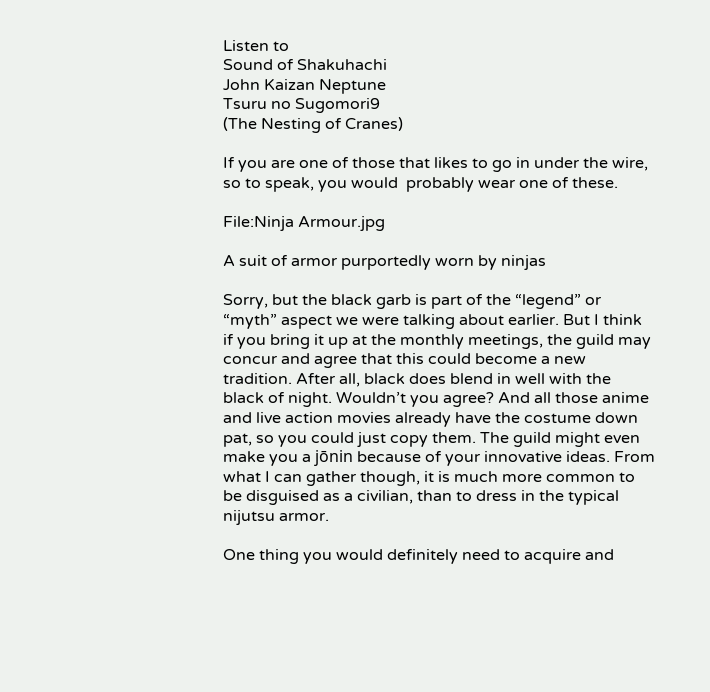Listen to
Sound of Shakuhachi
John Kaizan Neptune
Tsuru no Sugomori9
(The Nesting of Cranes)

If you are one of those that likes to go in under the wire, so to speak, you would  probably wear one of these.

File:Ninja Armour.jpg

A suit of armor purportedly worn by ninjas

Sorry, but the black garb is part of the “legend” or “myth” aspect we were talking about earlier. But I think if you bring it up at the monthly meetings, the guild may concur and agree that this could become a new tradition. After all, black does blend in well with the black of night. Wouldn’t you agree? And all those anime and live action movies already have the costume down pat, so you could just copy them. The guild might even make you a jōnin because of your innovative ideas. From what I can gather though, it is much more common to be disguised as a civilian, than to dress in the typical nijutsu armor.

One thing you would definitely need to acquire and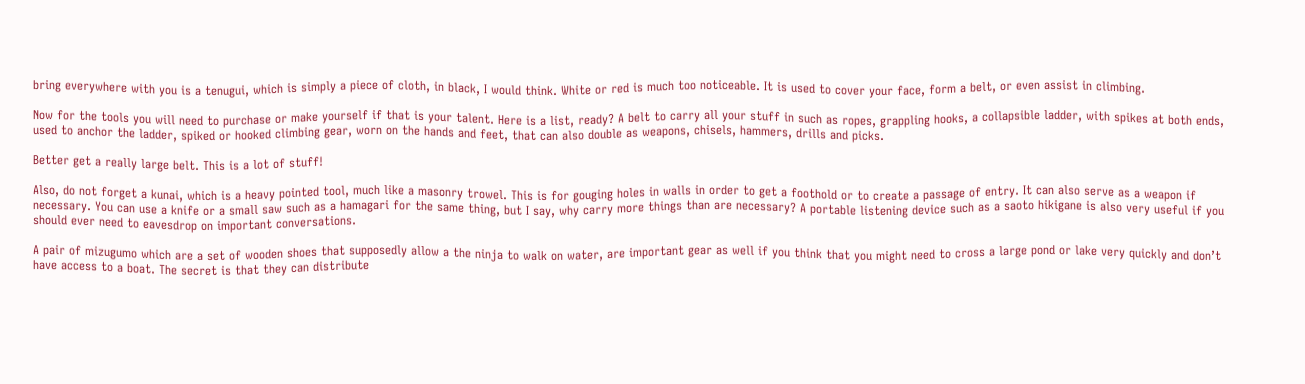bring everywhere with you is a tenugui, which is simply a piece of cloth, in black, I would think. White or red is much too noticeable. It is used to cover your face, form a belt, or even assist in climbing.

Now for the tools you will need to purchase or make yourself if that is your talent. Here is a list, ready? A belt to carry all your stuff in such as ropes, grappling hooks, a collapsible ladder, with spikes at both ends, used to anchor the ladder, spiked or hooked climbing gear, worn on the hands and feet, that can also double as weapons, chisels, hammers, drills and picks.

Better get a really large belt. This is a lot of stuff!

Also, do not forget a kunai, which is a heavy pointed tool, much like a masonry trowel. This is for gouging holes in walls in order to get a foothold or to create a passage of entry. It can also serve as a weapon if necessary. You can use a knife or a small saw such as a hamagari for the same thing, but I say, why carry more things than are necessary? A portable listening device such as a saoto hikigane is also very useful if you should ever need to eavesdrop on important conversations.

A pair of mizugumo which are a set of wooden shoes that supposedly allow a the ninja to walk on water, are important gear as well if you think that you might need to cross a large pond or lake very quickly and don’t have access to a boat. The secret is that they can distribute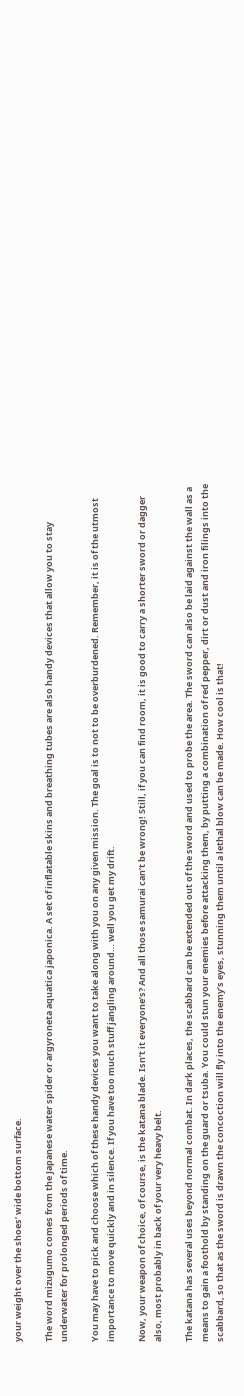your weight over the shoes’ wide bottom surface.

The word mizugumo comes from the Japanese water spider or argyroneta aquatica japonica. A set of inflatable skins and breathing tubes are also handy devices that allow you to stay underwater for prolonged periods of time.

You may have to pick and choose which of these handy devices you want to take along with you on any given mission. The goal is to not to be overburdened. Remember, it is of the utmost importance to move quickly and in silence. If you have too much stuff jangling around… well you get my drift.

Now, your weapon of choice, of course, is the katana blade. Isn’t it everyone’s? And all those samurai can’t be wrong! Still, if you can find room, it is good to carry a shorter sword or dagger also, most probably in back of your very heavy belt.

The katana has several uses beyond normal combat. In dark places, the scabbard can be extended out of the sword and used to probe the area. The sword can also be laid against the wall as a means to gain a foothold by standing on the guard or tsuba. You could stun your enemies before attacking them, by putting a combination of red pepper, dirt or dust and iron filings into the scabbard, so that as the sword is drawn the concoction will fly into the enemy’s eyes, stunning them until a lethal blow can be made. How cool is that!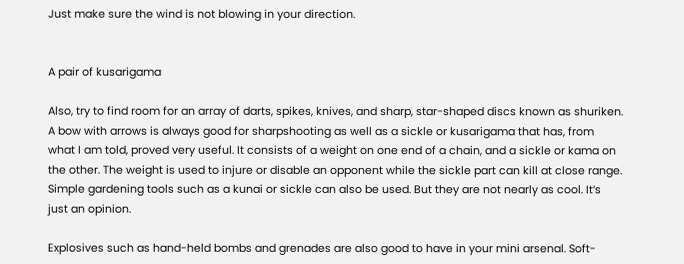Just make sure the wind is not blowing in your direction.


A pair of kusarigama

Also, try to find room for an array of darts, spikes, knives, and sharp, star-shaped discs known as shuriken. A bow with arrows is always good for sharpshooting as well as a sickle or kusarigama that has, from what I am told, proved very useful. It consists of a weight on one end of a chain, and a sickle or kama on the other. The weight is used to injure or disable an opponent while the sickle part can kill at close range. Simple gardening tools such as a kunai or sickle can also be used. But they are not nearly as cool. It’s just an opinion.

Explosives such as hand-held bombs and grenades are also good to have in your mini arsenal. Soft-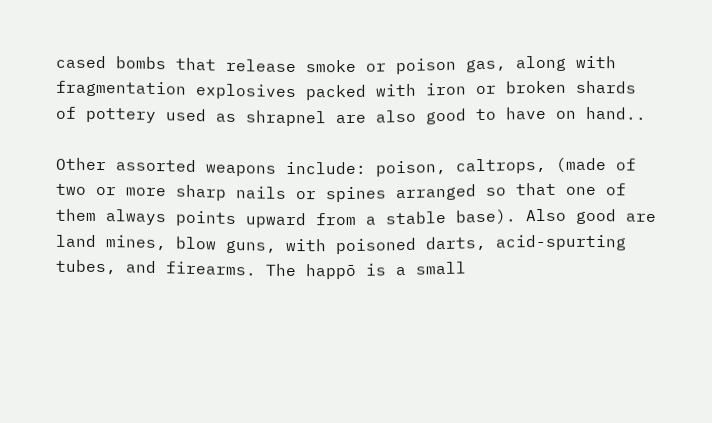cased bombs that release smoke or poison gas, along with fragmentation explosives packed with iron or broken shards of pottery used as shrapnel are also good to have on hand..

Other assorted weapons include: poison, caltrops, (made of two or more sharp nails or spines arranged so that one of them always points upward from a stable base). Also good are land mines, blow guns, with poisoned darts, acid-spurting tubes, and firearms. The happō is a small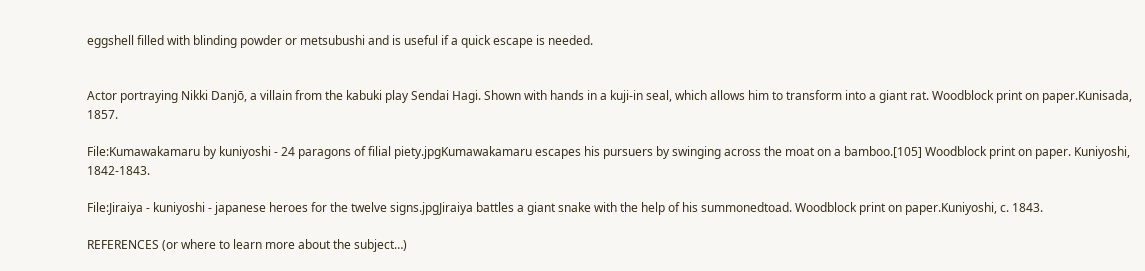eggshell filled with blinding powder or metsubushi and is useful if a quick escape is needed.


Actor portraying Nikki Danjō, a villain from the kabuki play Sendai Hagi. Shown with hands in a kuji-in seal, which allows him to transform into a giant rat. Woodblock print on paper.Kunisada, 1857.

File:Kumawakamaru by kuniyoshi - 24 paragons of filial piety.jpgKumawakamaru escapes his pursuers by swinging across the moat on a bamboo.[105] Woodblock print on paper. Kuniyoshi, 1842-1843.

File:Jiraiya - kuniyoshi - japanese heroes for the twelve signs.jpgJiraiya battles a giant snake with the help of his summonedtoad. Woodblock print on paper.Kuniyoshi, c. 1843.

REFERENCES (or where to learn more about the subject…)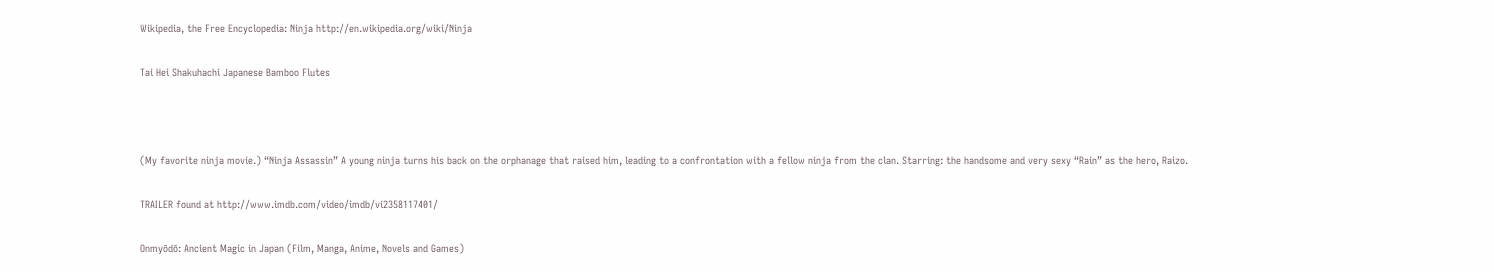Wikipedia, the Free Encyclopedia: Ninja http://en.wikipedia.org/wiki/Ninja

Tai Hei Shakuhachi Japanese Bamboo Flutes



(My favorite ninja movie.) “Ninja Assassin” A young ninja turns his back on the orphanage that raised him, leading to a confrontation with a fellow ninja from the clan. Starring: the handsome and very sexy “Rain” as the hero, Raizo.

TRAILER found at http://www.imdb.com/video/imdb/vi2358117401/

Onmyōdō: Ancient Magic in Japan (Film, Manga, Anime, Novels and Games)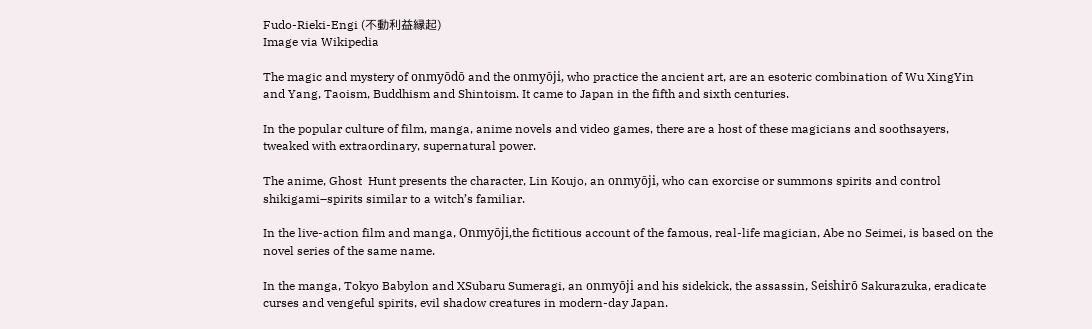Fudo-Rieki-Engi (不動利益縁起)
Image via Wikipedia

The magic and mystery of onmyōdō and the onmyōji, who practice the ancient art, are an esoteric combination of Wu XingYin and Yang, Taoism, Buddhism and Shintoism. It came to Japan in the fifth and sixth centuries.

In the popular culture of film, manga, anime novels and video games, there are a host of these magicians and soothsayers, tweaked with extraordinary, supernatural power.

The anime, Ghost  Hunt presents the character, Lin Koujo, an onmyōji, who can exorcise or summons spirits and control shikigami–spirits similar to a witch’s familiar.

In the live-action film and manga, Onmyōji,the fictitious account of the famous, real-life magician, Abe no Seimei, is based on the novel series of the same name.

In the manga, Tokyo Babylon and XSubaru Sumeragi, an onmyōji and his sidekick, the assassin, Seishirō Sakurazuka, eradicate curses and vengeful spirits, evil shadow creatures in modern-day Japan.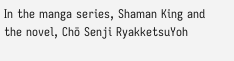In the manga series, Shaman King and the novel, Chō Senji RyakketsuYoh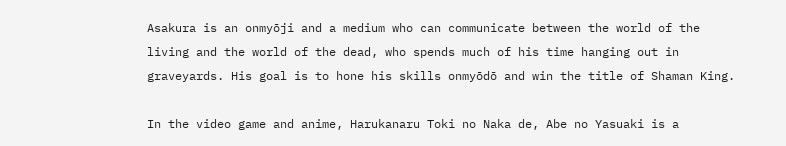Asakura is an onmyōji and a medium who can communicate between the world of the living and the world of the dead, who spends much of his time hanging out in graveyards. His goal is to hone his skills onmyōdō and win the title of Shaman King.

In the video game and anime, Harukanaru Toki no Naka de, Abe no Yasuaki is a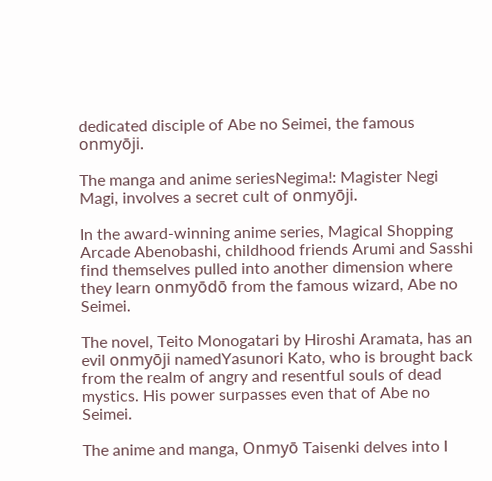dedicated disciple of Abe no Seimei, the famous onmyōji.

The manga and anime seriesNegima!: Magister Negi Magi, involves a secret cult of onmyōji.

In the award-winning anime series, Magical Shopping Arcade Abenobashi, childhood friends Arumi and Sasshi find themselves pulled into another dimension where they learn onmyōdō from the famous wizard, Abe no Seimei.

The novel, Teito Monogatari by Hiroshi Aramata, has an evil onmyōji namedYasunori Kato, who is brought back from the realm of angry and resentful souls of dead mystics. His power surpasses even that of Abe no Seimei.

The anime and manga, Onmyō Taisenki delves into I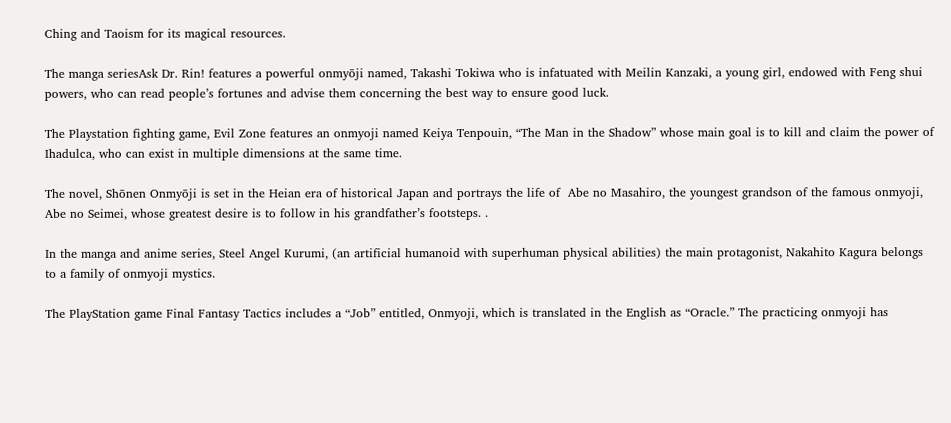Ching and Taoism for its magical resources.

The manga seriesAsk Dr. Rin! features a powerful onmyōji named, Takashi Tokiwa who is infatuated with Meilin Kanzaki, a young girl, endowed with Feng shui powers, who can read people’s fortunes and advise them concerning the best way to ensure good luck.

The Playstation fighting game, Evil Zone features an onmyoji named Keiya Tenpouin, “The Man in the Shadow” whose main goal is to kill and claim the power of Ihadulca, who can exist in multiple dimensions at the same time.

The novel, Shōnen Onmyōji is set in the Heian era of historical Japan and portrays the life of  Abe no Masahiro, the youngest grandson of the famous onmyoji, Abe no Seimei, whose greatest desire is to follow in his grandfather’s footsteps. .

In the manga and anime series, Steel Angel Kurumi, (an artificial humanoid with superhuman physical abilities) the main protagonist, Nakahito Kagura belongs to a family of onmyoji mystics.

The PlayStation game Final Fantasy Tactics includes a “Job” entitled, Onmyoji, which is translated in the English as “Oracle.” The practicing onmyoji has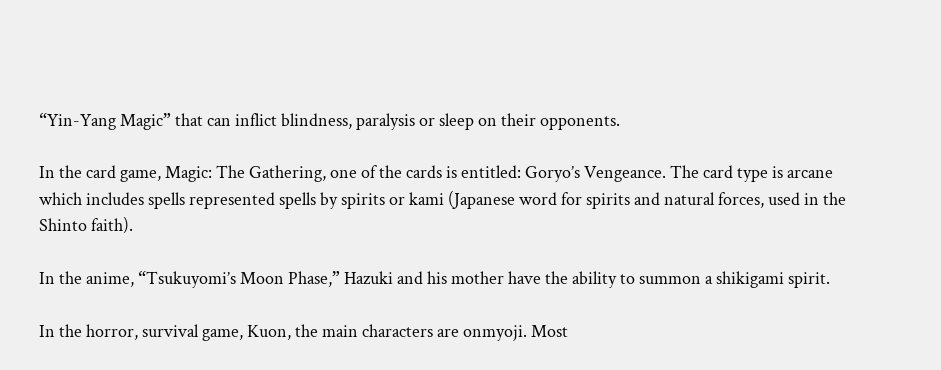“Yin-Yang Magic” that can inflict blindness, paralysis or sleep on their opponents.

In the card game, Magic: The Gathering, one of the cards is entitled: Goryo’s Vengeance. The card type is arcane which includes spells represented spells by spirits or kami (Japanese word for spirits and natural forces, used in the Shinto faith).

In the anime, “Tsukuyomi’s Moon Phase,” Hazuki and his mother have the ability to summon a shikigami spirit.

In the horror, survival game, Kuon, the main characters are onmyoji. Most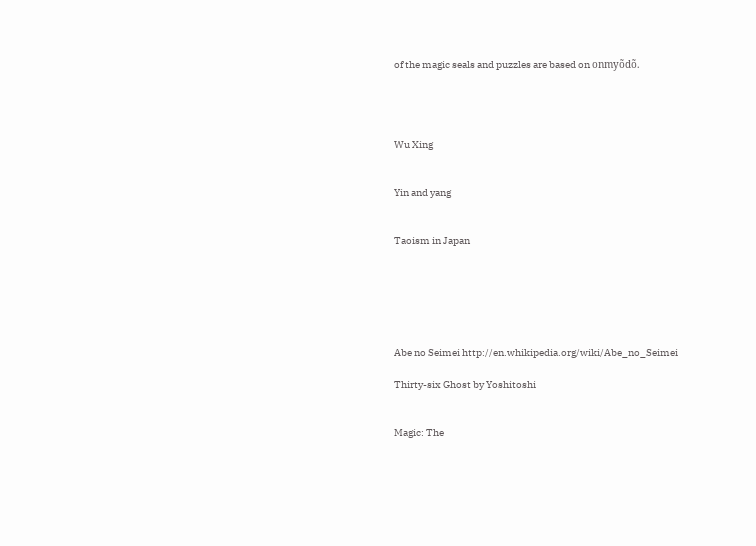of the magic seals and puzzles are based on onmyõdõ.




Wu Xing


Yin and yang


Taoism in Japan






Abe no Seimei http://en.whikipedia.org/wiki/Abe_no_Seimei

Thirty-six Ghost by Yoshitoshi


Magic: The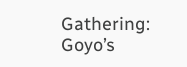Gathering:  Goyo’s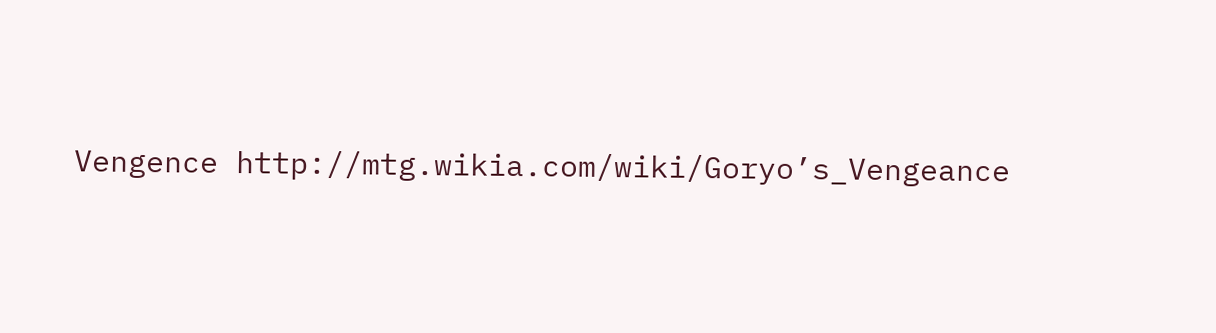Vengence http://mtg.wikia.com/wiki/Goryo’s_Vengeance